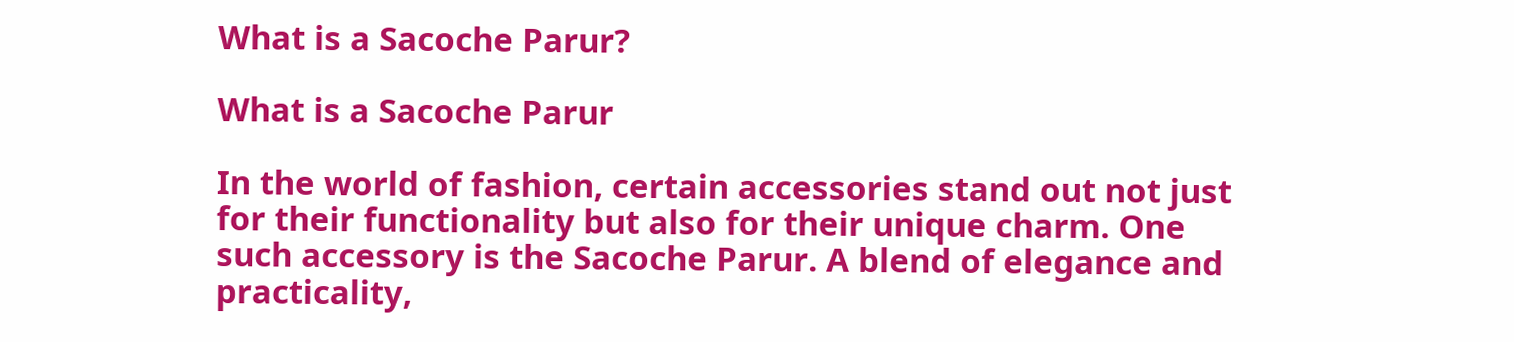What is a Sacoche Parur?

What is a Sacoche Parur

In the world of fashion, certain accessories stand out not just for their functionality but also for their unique charm. One such accessory is the Sacoche Parur. A blend of elegance and practicality,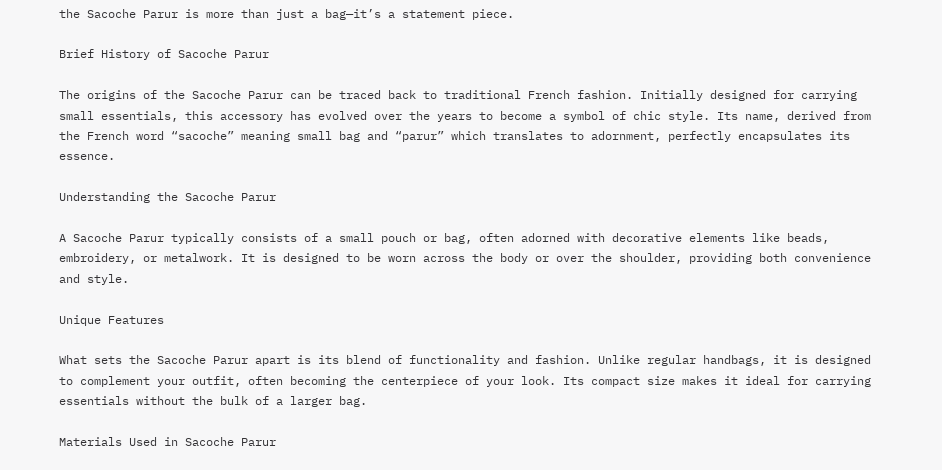the Sacoche Parur is more than just a bag—it’s a statement piece.

Brief History of Sacoche Parur

The origins of the Sacoche Parur can be traced back to traditional French fashion. Initially designed for carrying small essentials, this accessory has evolved over the years to become a symbol of chic style. Its name, derived from the French word “sacoche” meaning small bag and “parur” which translates to adornment, perfectly encapsulates its essence.

Understanding the Sacoche Parur

A Sacoche Parur typically consists of a small pouch or bag, often adorned with decorative elements like beads, embroidery, or metalwork. It is designed to be worn across the body or over the shoulder, providing both convenience and style.

Unique Features

What sets the Sacoche Parur apart is its blend of functionality and fashion. Unlike regular handbags, it is designed to complement your outfit, often becoming the centerpiece of your look. Its compact size makes it ideal for carrying essentials without the bulk of a larger bag.

Materials Used in Sacoche Parur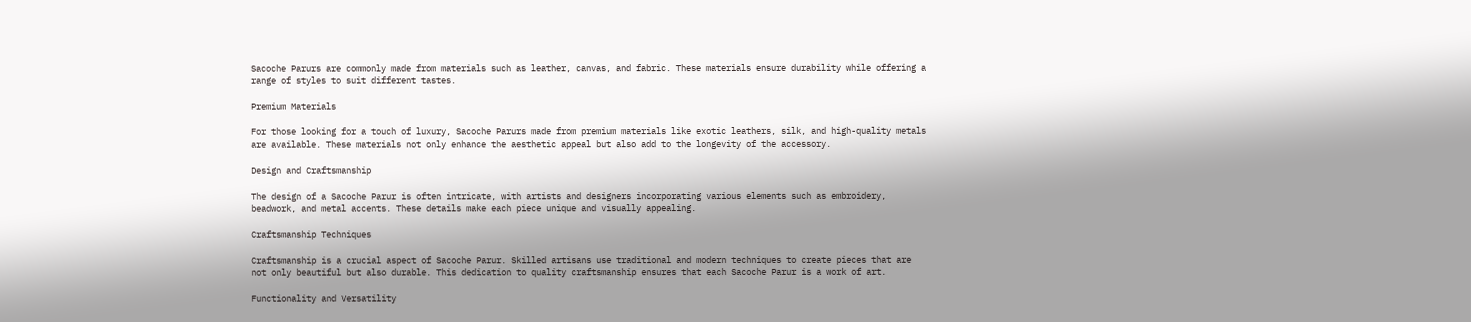Sacoche Parurs are commonly made from materials such as leather, canvas, and fabric. These materials ensure durability while offering a range of styles to suit different tastes.

Premium Materials

For those looking for a touch of luxury, Sacoche Parurs made from premium materials like exotic leathers, silk, and high-quality metals are available. These materials not only enhance the aesthetic appeal but also add to the longevity of the accessory.

Design and Craftsmanship

The design of a Sacoche Parur is often intricate, with artists and designers incorporating various elements such as embroidery, beadwork, and metal accents. These details make each piece unique and visually appealing.

Craftsmanship Techniques

Craftsmanship is a crucial aspect of Sacoche Parur. Skilled artisans use traditional and modern techniques to create pieces that are not only beautiful but also durable. This dedication to quality craftsmanship ensures that each Sacoche Parur is a work of art.

Functionality and Versatility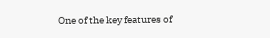One of the key features of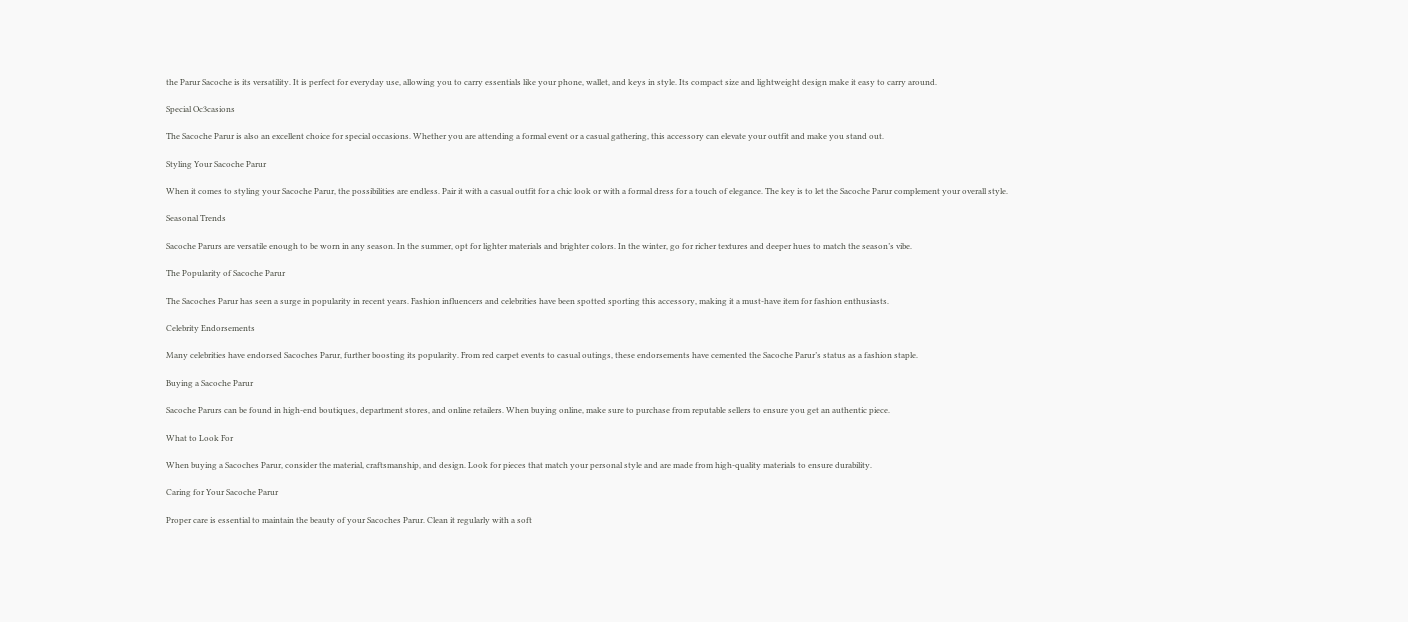the Parur Sacoche is its versatility. It is perfect for everyday use, allowing you to carry essentials like your phone, wallet, and keys in style. Its compact size and lightweight design make it easy to carry around.

Special Oc3casions

The Sacoche Parur is also an excellent choice for special occasions. Whether you are attending a formal event or a casual gathering, this accessory can elevate your outfit and make you stand out.

Styling Your Sacoche Parur

When it comes to styling your Sacoche Parur, the possibilities are endless. Pair it with a casual outfit for a chic look or with a formal dress for a touch of elegance. The key is to let the Sacoche Parur complement your overall style.

Seasonal Trends

Sacoche Parurs are versatile enough to be worn in any season. In the summer, opt for lighter materials and brighter colors. In the winter, go for richer textures and deeper hues to match the season’s vibe.

The Popularity of Sacoche Parur

The Sacoches Parur has seen a surge in popularity in recent years. Fashion influencers and celebrities have been spotted sporting this accessory, making it a must-have item for fashion enthusiasts.

Celebrity Endorsements

Many celebrities have endorsed Sacoches Parur, further boosting its popularity. From red carpet events to casual outings, these endorsements have cemented the Sacoche Parur’s status as a fashion staple.

Buying a Sacoche Parur

Sacoche Parurs can be found in high-end boutiques, department stores, and online retailers. When buying online, make sure to purchase from reputable sellers to ensure you get an authentic piece.

What to Look For

When buying a Sacoches Parur, consider the material, craftsmanship, and design. Look for pieces that match your personal style and are made from high-quality materials to ensure durability.

Caring for Your Sacoche Parur

Proper care is essential to maintain the beauty of your Sacoches Parur. Clean it regularly with a soft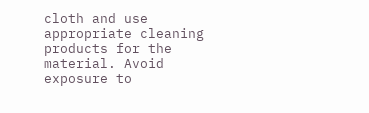cloth and use appropriate cleaning products for the material. Avoid exposure to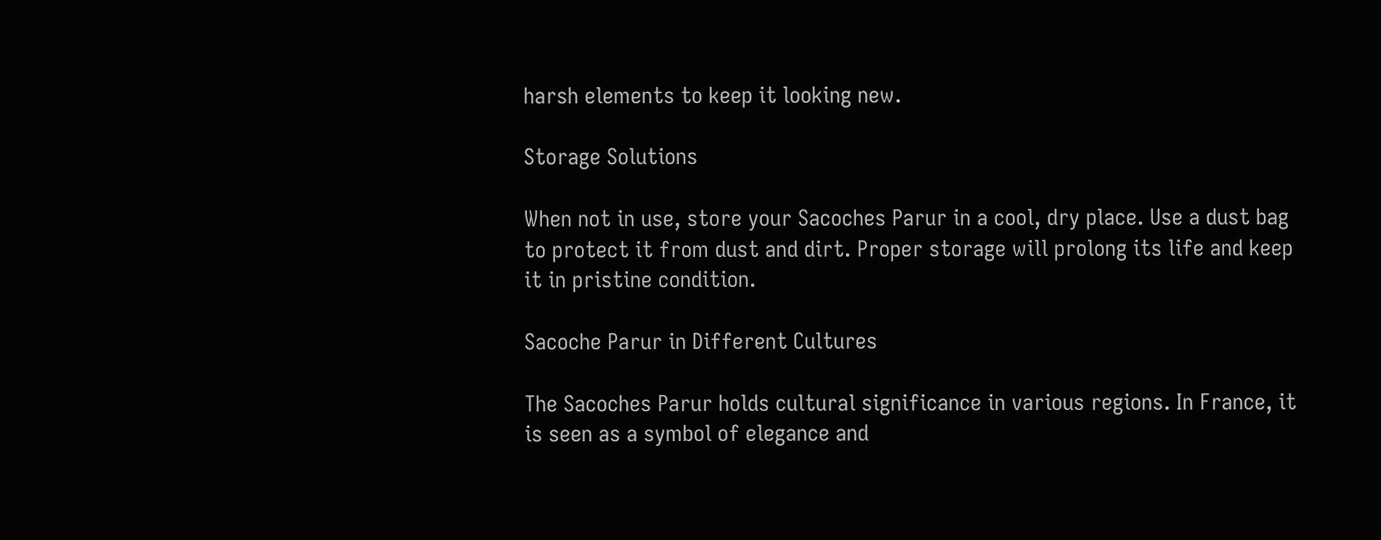harsh elements to keep it looking new.

Storage Solutions

When not in use, store your Sacoches Parur in a cool, dry place. Use a dust bag to protect it from dust and dirt. Proper storage will prolong its life and keep it in pristine condition.

Sacoche Parur in Different Cultures

The Sacoches Parur holds cultural significance in various regions. In France, it is seen as a symbol of elegance and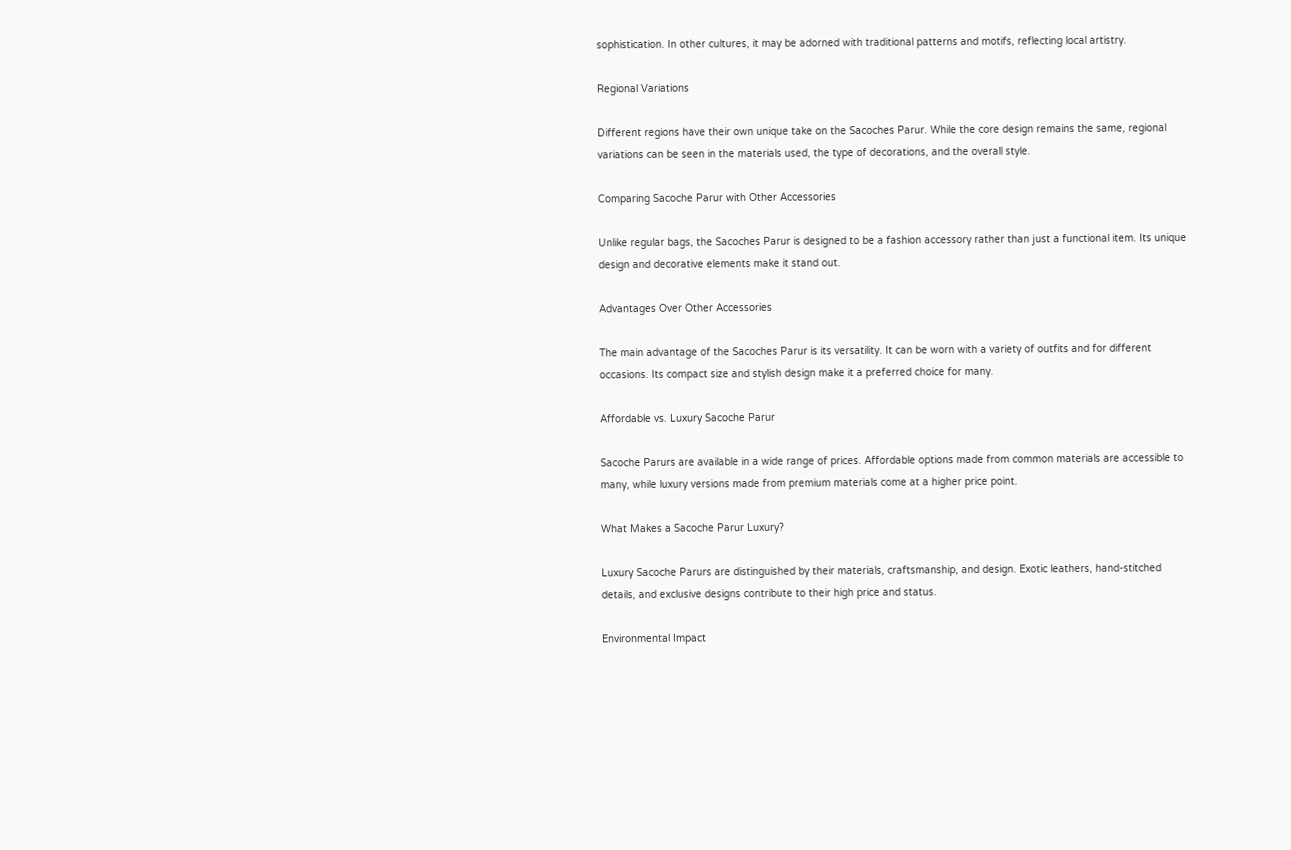sophistication. In other cultures, it may be adorned with traditional patterns and motifs, reflecting local artistry.

Regional Variations

Different regions have their own unique take on the Sacoches Parur. While the core design remains the same, regional variations can be seen in the materials used, the type of decorations, and the overall style.

Comparing Sacoche Parur with Other Accessories

Unlike regular bags, the Sacoches Parur is designed to be a fashion accessory rather than just a functional item. Its unique design and decorative elements make it stand out.

Advantages Over Other Accessories

The main advantage of the Sacoches Parur is its versatility. It can be worn with a variety of outfits and for different occasions. Its compact size and stylish design make it a preferred choice for many.

Affordable vs. Luxury Sacoche Parur

Sacoche Parurs are available in a wide range of prices. Affordable options made from common materials are accessible to many, while luxury versions made from premium materials come at a higher price point.

What Makes a Sacoche Parur Luxury?

Luxury Sacoche Parurs are distinguished by their materials, craftsmanship, and design. Exotic leathers, hand-stitched details, and exclusive designs contribute to their high price and status.

Environmental Impact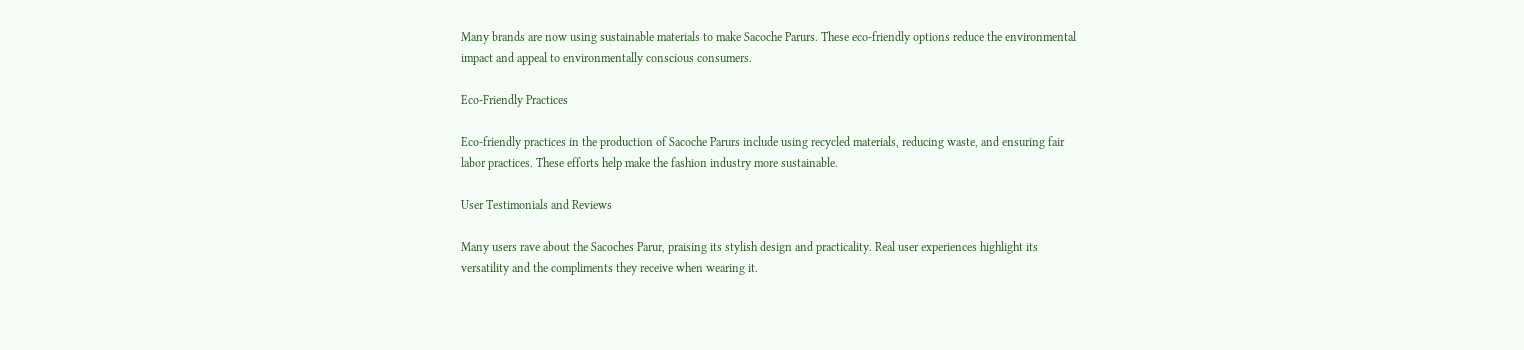Many brands are now using sustainable materials to make Sacoche Parurs. These eco-friendly options reduce the environmental impact and appeal to environmentally conscious consumers.

Eco-Friendly Practices

Eco-friendly practices in the production of Sacoche Parurs include using recycled materials, reducing waste, and ensuring fair labor practices. These efforts help make the fashion industry more sustainable.

User Testimonials and Reviews

Many users rave about the Sacoches Parur, praising its stylish design and practicality. Real user experiences highlight its versatility and the compliments they receive when wearing it.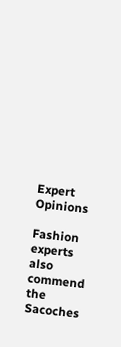Expert Opinions

Fashion experts also commend the Sacoches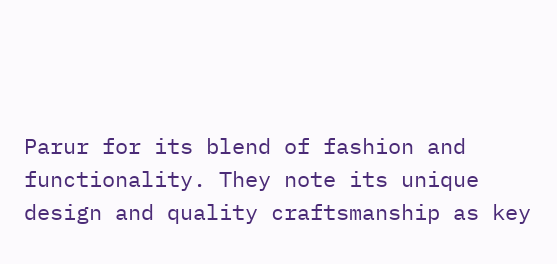Parur for its blend of fashion and functionality. They note its unique design and quality craftsmanship as key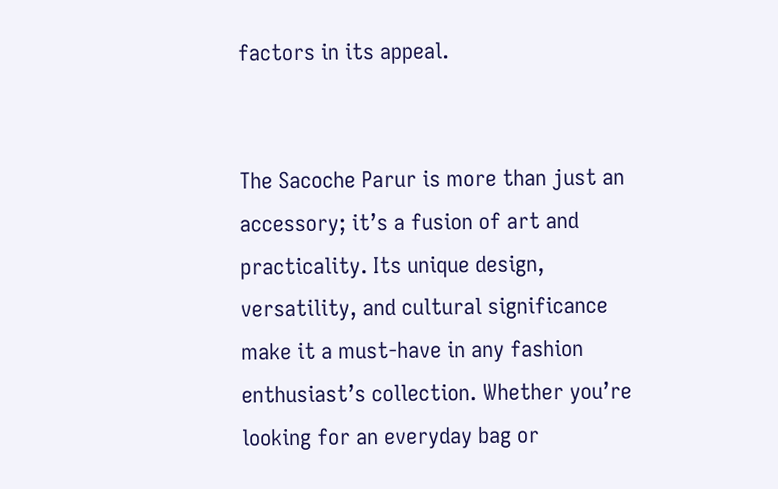factors in its appeal.


The Sacoche Parur is more than just an accessory; it’s a fusion of art and practicality. Its unique design, versatility, and cultural significance make it a must-have in any fashion enthusiast’s collection. Whether you’re looking for an everyday bag or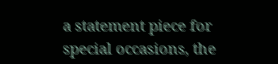a statement piece for special occasions, the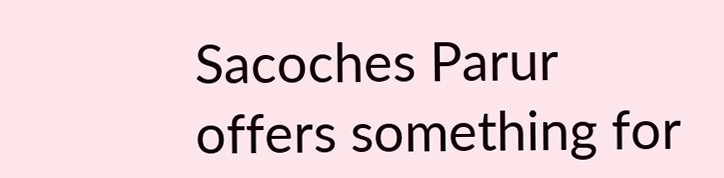Sacoches Parur offers something for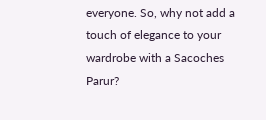everyone. So, why not add a touch of elegance to your wardrobe with a Sacoches Parur?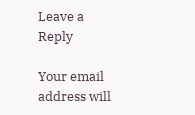Leave a Reply

Your email address will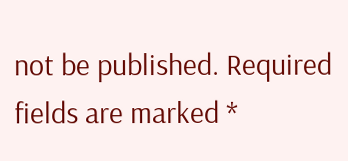not be published. Required fields are marked *